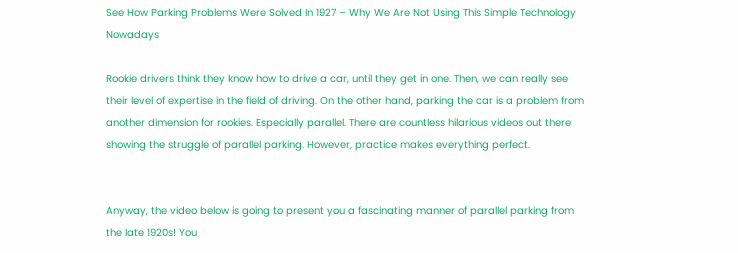See How Parking Problems Were Solved In 1927 – Why We Are Not Using This Simple Technology Nowadays

Rookie drivers think they know how to drive a car, until they get in one. Then, we can really see their level of expertise in the field of driving. On the other hand, parking the car is a problem from another dimension for rookies. Especially parallel. There are countless hilarious videos out there showing the struggle of parallel parking. However, practice makes everything perfect.


Anyway, the video below is going to present you a fascinating manner of parallel parking from the late 1920s! You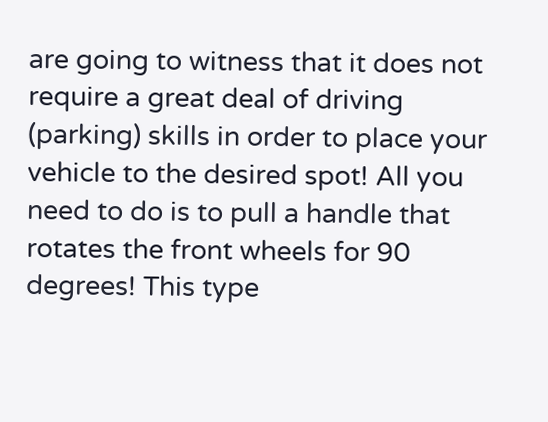are going to witness that it does not require a great deal of driving (parking) skills in order to place your vehicle to the desired spot! All you need to do is to pull a handle that rotates the front wheels for 90 degrees! This type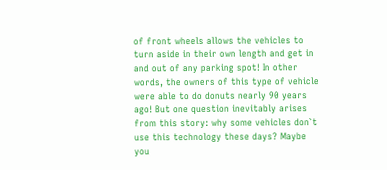of front wheels allows the vehicles to turn aside in their own length and get in and out of any parking spot! In other words, the owners of this type of vehicle were able to do donuts nearly 90 years ago! But one question inevitably arises from this story: why some vehicles don`t use this technology these days? Maybe you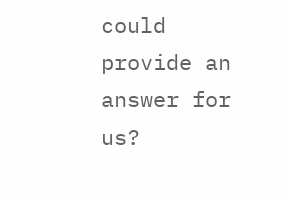could provide an answer for us?